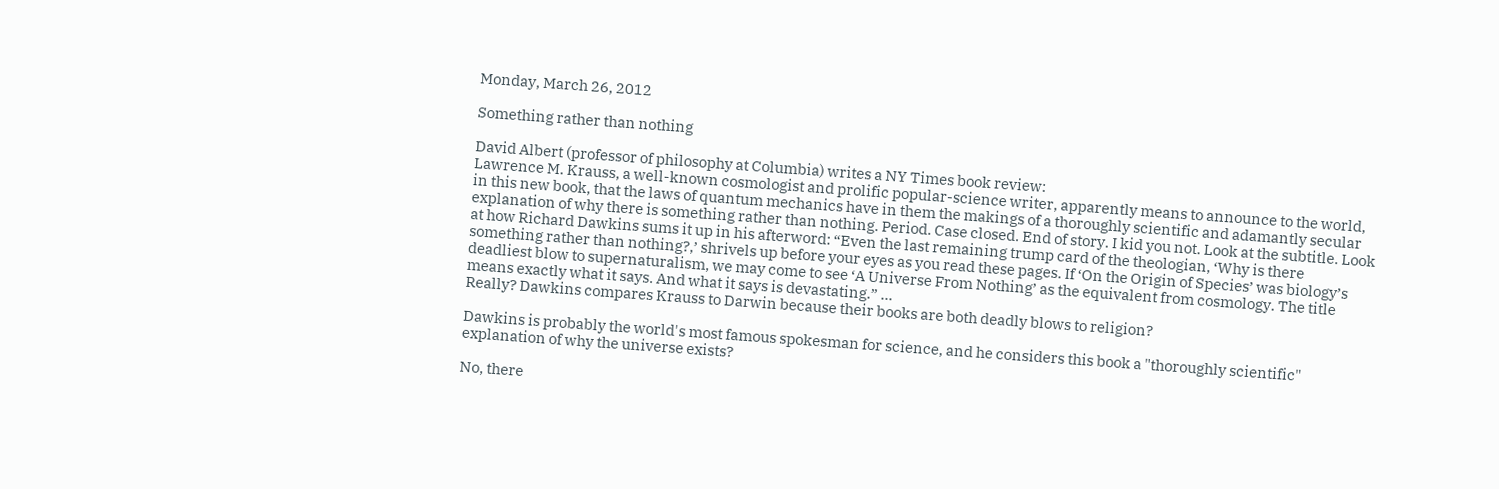Monday, March 26, 2012

Something rather than nothing

David Albert (professor of philosophy at Columbia) writes a NY Times book review:
Lawrence M. Krauss, a well-known cosmologist and prolific popular-science writer, apparently means to announce to the world, in this new book, that the laws of quantum mechanics have in them the makings of a thoroughly scientific and adamantly secular explanation of why there is something rather than nothing. Period. Case closed. End of story. I kid you not. Look at the subtitle. Look at how Richard Dawkins sums it up in his afterword: “Even the last remaining trump card of the theologian, ‘Why is there something rather than nothing?,’ shrivels up before your eyes as you read these pages. If ‘On the Origin of Species’ was biology’s deadliest blow to supernaturalism, we may come to see ‘A Universe From Nothing’ as the equivalent from cosmology. The title means exactly what it says. And what it says is devastating.” ...
Really? Dawkins compares Krauss to Darwin because their books are both deadly blows to religion?

Dawkins is probably the world's most famous spokesman for science, and he considers this book a "thoroughly scientific" explanation of why the universe exists?

No, there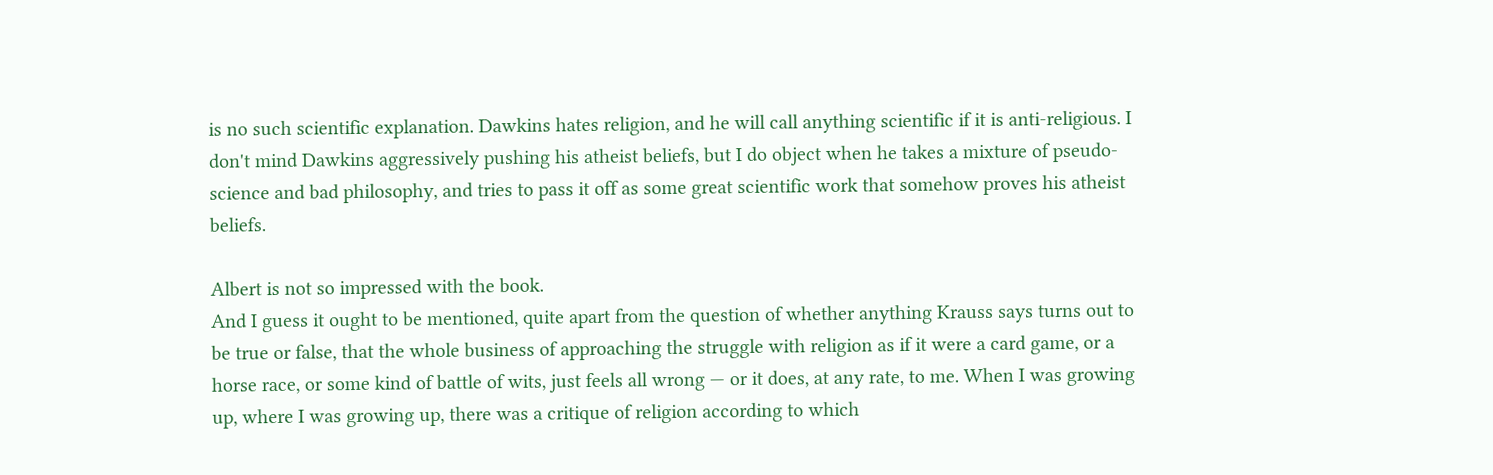is no such scientific explanation. Dawkins hates religion, and he will call anything scientific if it is anti-religious. I don't mind Dawkins aggressively pushing his atheist beliefs, but I do object when he takes a mixture of pseudo-science and bad philosophy, and tries to pass it off as some great scientific work that somehow proves his atheist beliefs.

Albert is not so impressed with the book.
And I guess it ought to be mentioned, quite apart from the question of whether anything Krauss says turns out to be true or false, that the whole business of approaching the struggle with religion as if it were a card game, or a horse race, or some kind of battle of wits, just feels all wrong — or it does, at any rate, to me. When I was growing up, where I was growing up, there was a critique of religion according to which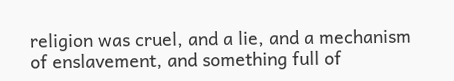religion was cruel, and a lie, and a mechanism of enslavement, and something full of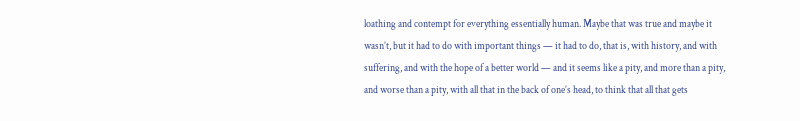loathing and contempt for everything essentially human. Maybe that was true and maybe it wasn’t, but it had to do with important things — it had to do, that is, with history, and with suffering, and with the hope of a better world — and it seems like a pity, and more than a pity, and worse than a pity, with all that in the back of one’s head, to think that all that gets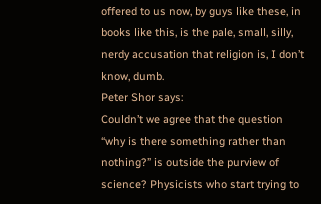offered to us now, by guys like these, in books like this, is the pale, small, silly, nerdy accusation that religion is, I don’t know, dumb.
Peter Shor says:
Couldn’t we agree that the question “why is there something rather than nothing?” is outside the purview of science? Physicists who start trying to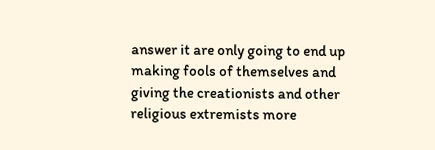answer it are only going to end up making fools of themselves and giving the creationists and other religious extremists more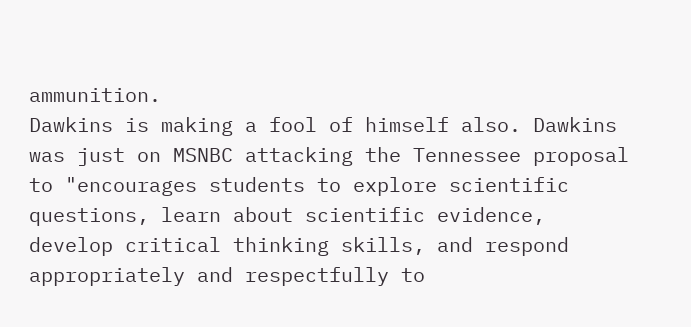ammunition.
Dawkins is making a fool of himself also. Dawkins was just on MSNBC attacking the Tennessee proposal to "encourages students to explore scientific questions, learn about scientific evidence, develop critical thinking skills, and respond appropriately and respectfully to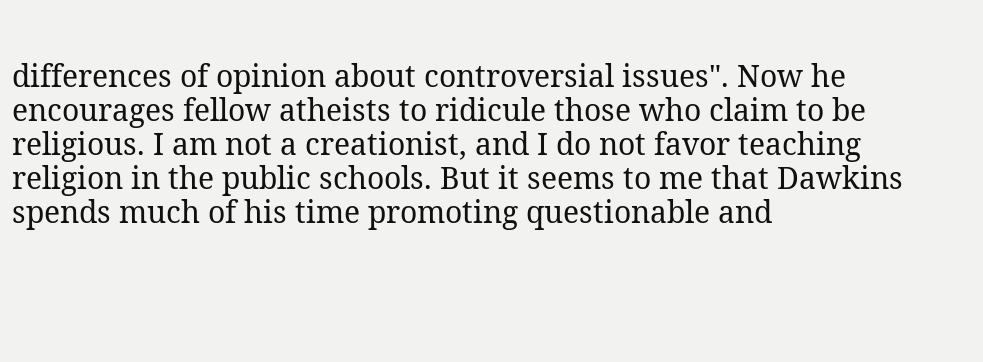differences of opinion about controversial issues". Now he encourages fellow atheists to ridicule those who claim to be religious. I am not a creationist, and I do not favor teaching religion in the public schools. But it seems to me that Dawkins spends much of his time promoting questionable and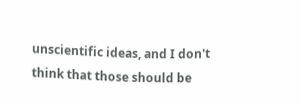unscientific ideas, and I don't think that those should be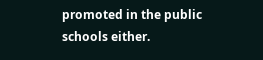promoted in the public schools either.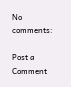No comments:

Post a Comment